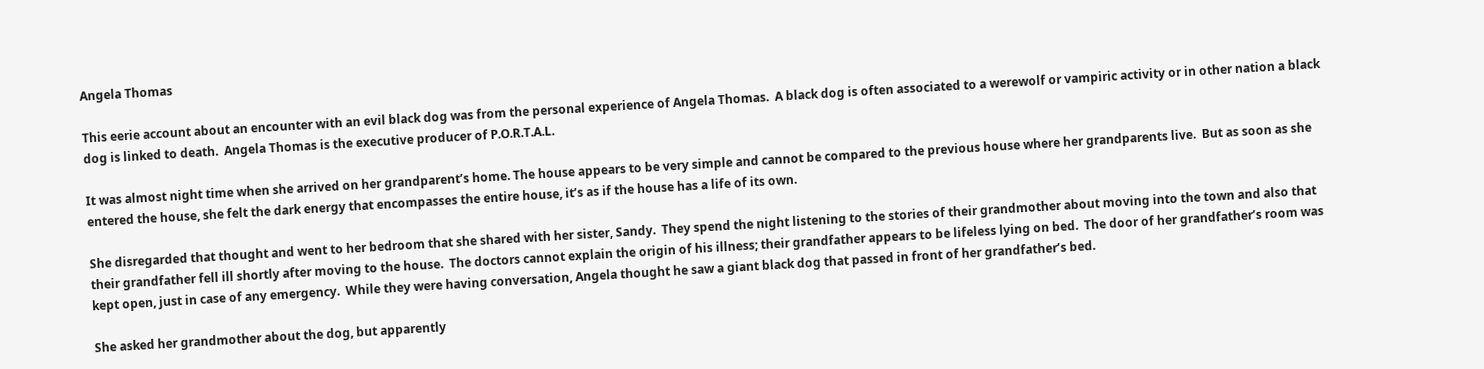Angela Thomas

This eerie account about an encounter with an evil black dog was from the personal experience of Angela Thomas.  A black dog is often associated to a werewolf or vampiric activity or in other nation a black dog is linked to death.  Angela Thomas is the executive producer of P.O.R.T.A.L.

It was almost night time when she arrived on her grandparent’s home. The house appears to be very simple and cannot be compared to the previous house where her grandparents live.  But as soon as she entered the house, she felt the dark energy that encompasses the entire house, it’s as if the house has a life of its own.

She disregarded that thought and went to her bedroom that she shared with her sister, Sandy.  They spend the night listening to the stories of their grandmother about moving into the town and also that their grandfather fell ill shortly after moving to the house.  The doctors cannot explain the origin of his illness; their grandfather appears to be lifeless lying on bed.  The door of her grandfather’s room was kept open, just in case of any emergency.  While they were having conversation, Angela thought he saw a giant black dog that passed in front of her grandfather’s bed.

She asked her grandmother about the dog, but apparently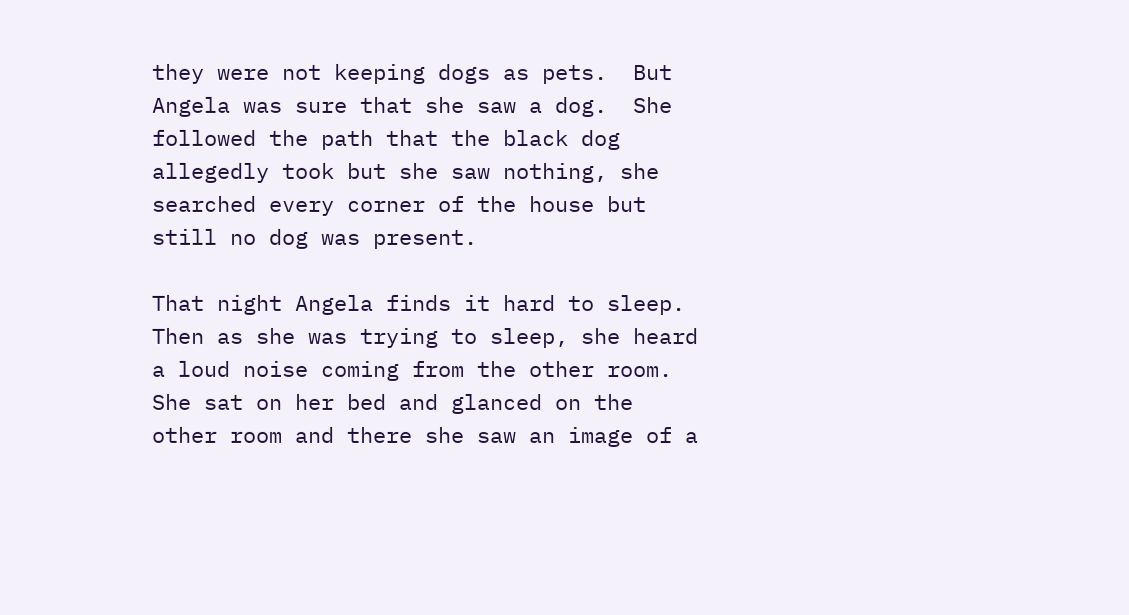they were not keeping dogs as pets.  But Angela was sure that she saw a dog.  She followed the path that the black dog allegedly took but she saw nothing, she searched every corner of the house but still no dog was present.

That night Angela finds it hard to sleep.  Then as she was trying to sleep, she heard a loud noise coming from the other room.  She sat on her bed and glanced on the other room and there she saw an image of a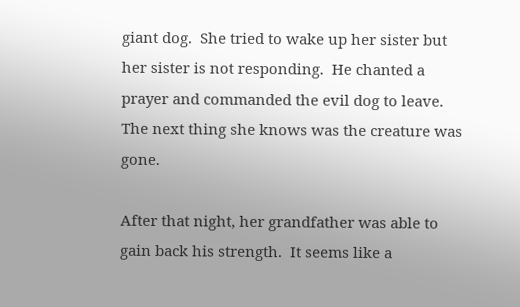giant dog.  She tried to wake up her sister but her sister is not responding.  He chanted a prayer and commanded the evil dog to leave.  The next thing she knows was the creature was gone.

After that night, her grandfather was able to gain back his strength.  It seems like a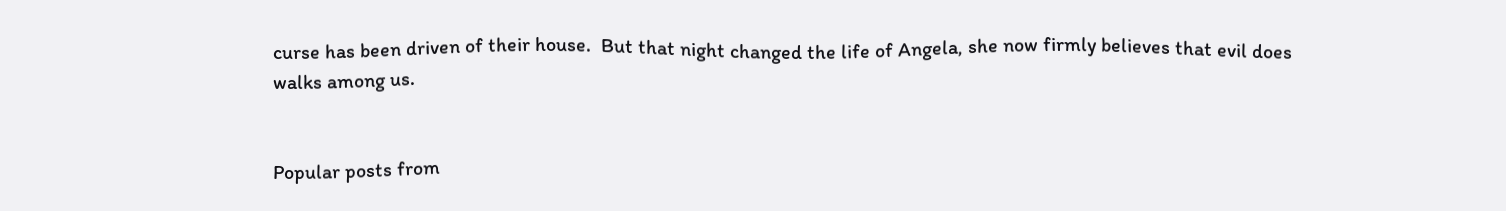curse has been driven of their house.  But that night changed the life of Angela, she now firmly believes that evil does walks among us.


Popular posts from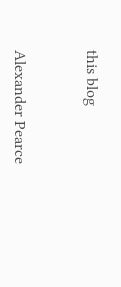this blog


Alexander Pearce